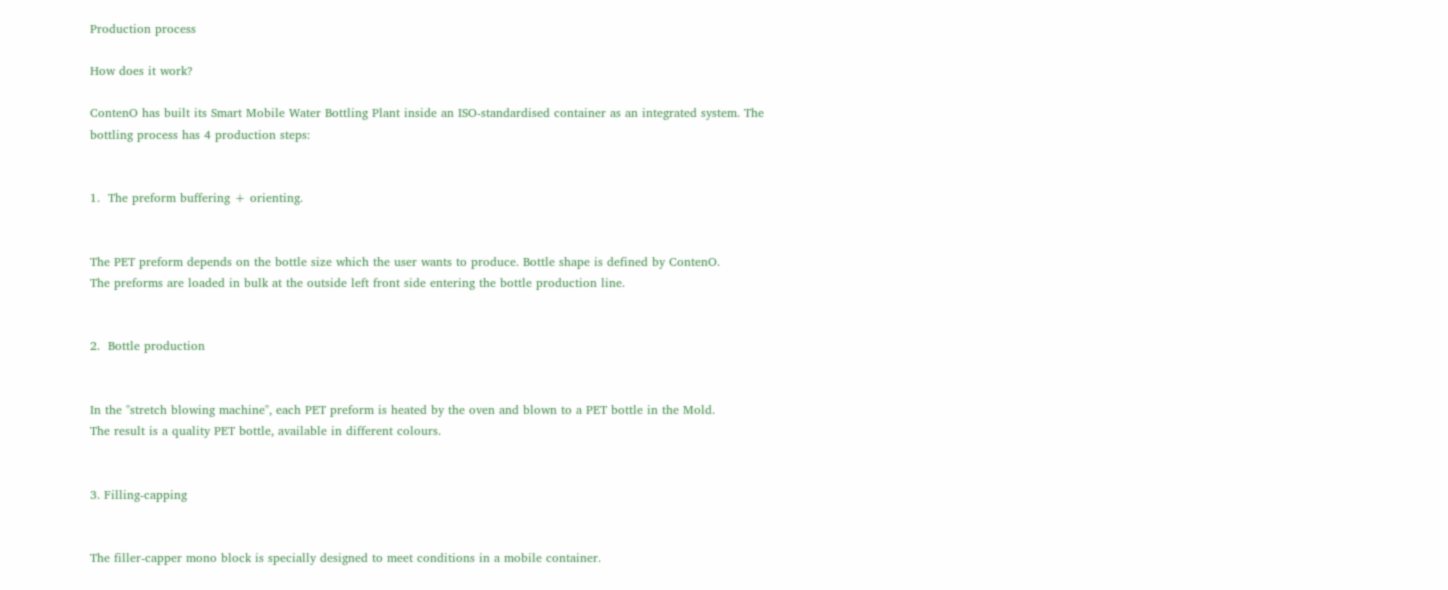Production process

How does it work?

ContenO has built its Smart Mobile Water Bottling Plant inside an ISO-standardised container as an integrated system. The bottling process has 4 production steps:


1.  The preform buffering + orienting.


The PET preform depends on the bottle size which the user wants to produce. Bottle shape is defined by ContenO.
The preforms are loaded in bulk at the outside left front side entering the bottle production line.


2.  Bottle production


In the "stretch blowing machine", each PET preform is heated by the oven and blown to a PET bottle in the Mold.
The result is a quality PET bottle, available in different colours.


3. Filling-capping


The filler-capper mono block is specially designed to meet conditions in a mobile container.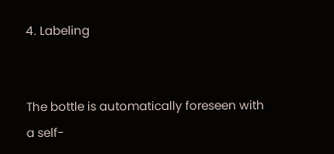4. Labeling


The bottle is automatically foreseen with a self-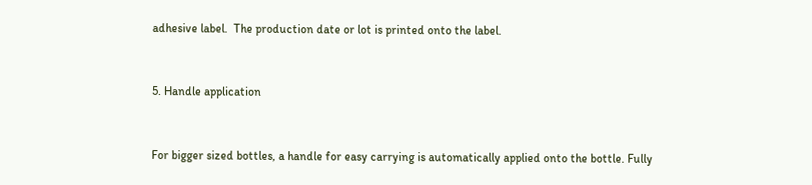adhesive label.  The production date or lot is printed onto the label.


5. Handle application


For bigger sized bottles, a handle for easy carrying is automatically applied onto the bottle. Fully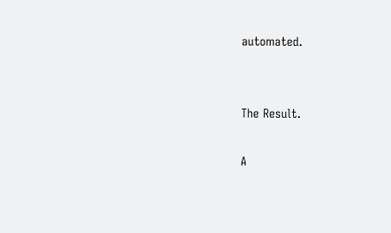automated.


The Result.

A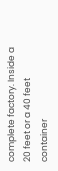complete factory. Inside a 20 feet or a 40 feet container